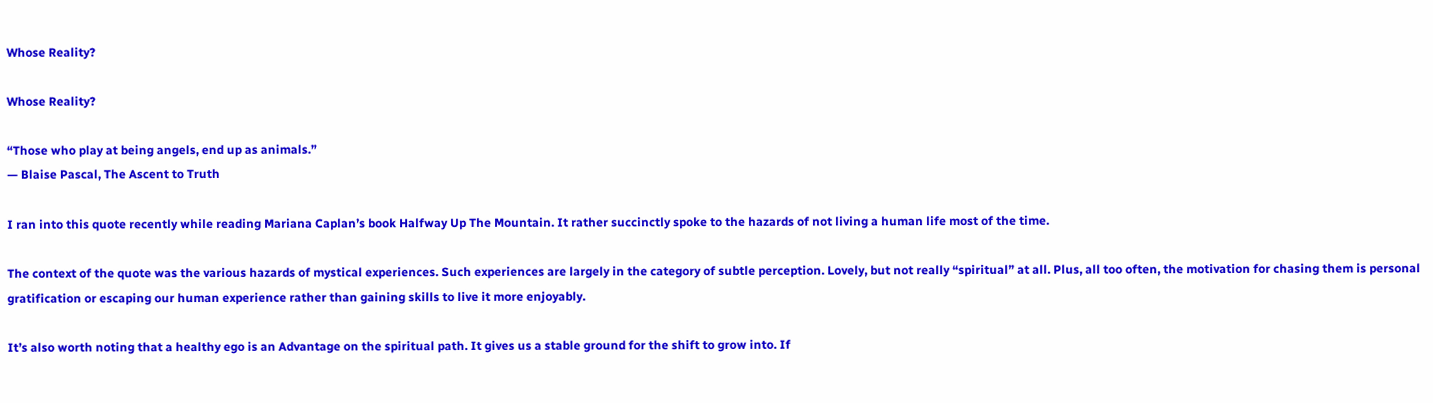Whose Reality?

Whose Reality?

“Those who play at being angels, end up as animals.”
— Blaise Pascal, The Ascent to Truth

I ran into this quote recently while reading Mariana Caplan’s book Halfway Up The Mountain. It rather succinctly spoke to the hazards of not living a human life most of the time.

The context of the quote was the various hazards of mystical experiences. Such experiences are largely in the category of subtle perception. Lovely, but not really “spiritual” at all. Plus, all too often, the motivation for chasing them is personal gratification or escaping our human experience rather than gaining skills to live it more enjoyably.

It’s also worth noting that a healthy ego is an Advantage on the spiritual path. It gives us a stable ground for the shift to grow into. If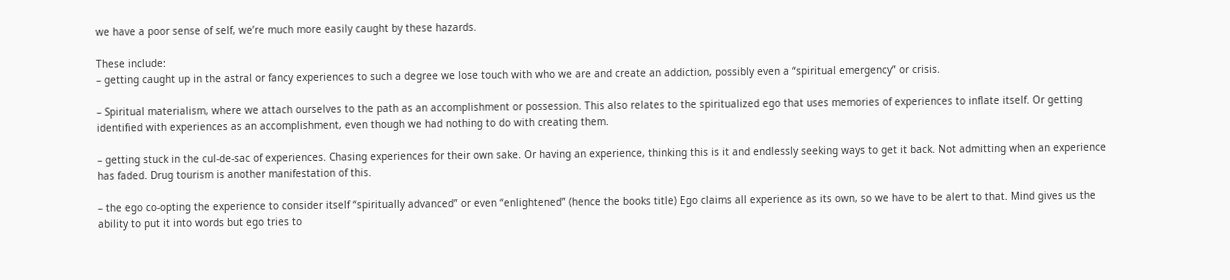we have a poor sense of self, we’re much more easily caught by these hazards.

These include:
– getting caught up in the astral or fancy experiences to such a degree we lose touch with who we are and create an addiction, possibly even a “spiritual emergency” or crisis.

– Spiritual materialism, where we attach ourselves to the path as an accomplishment or possession. This also relates to the spiritualized ego that uses memories of experiences to inflate itself. Or getting identified with experiences as an accomplishment, even though we had nothing to do with creating them.

– getting stuck in the cul-de-sac of experiences. Chasing experiences for their own sake. Or having an experience, thinking this is it and endlessly seeking ways to get it back. Not admitting when an experience has faded. Drug tourism is another manifestation of this.

– the ego co-opting the experience to consider itself “spiritually advanced” or even “enlightened” (hence the books title) Ego claims all experience as its own, so we have to be alert to that. Mind gives us the ability to put it into words but ego tries to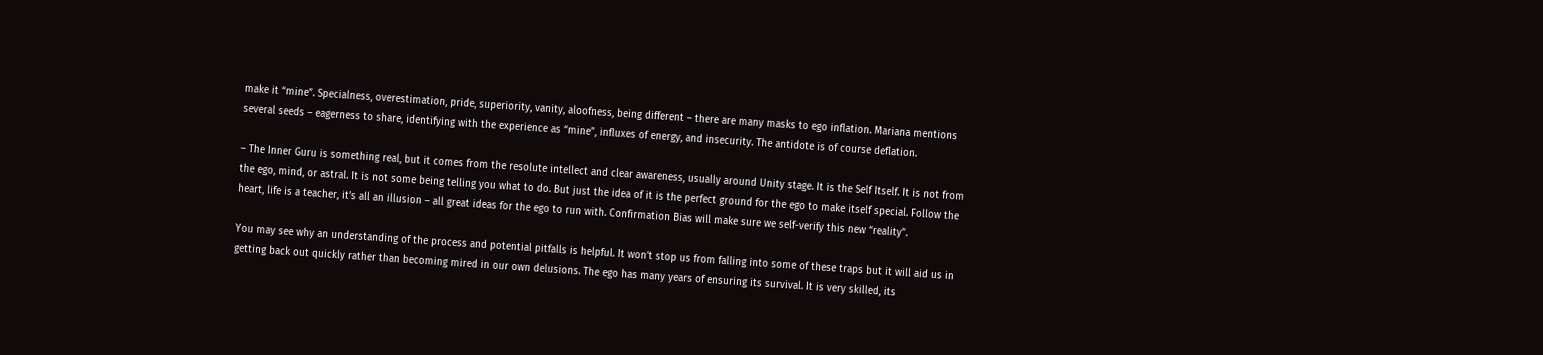make it “mine”. Specialness, overestimation, pride, superiority, vanity, aloofness, being different – there are many masks to ego inflation. Mariana mentions several seeds – eagerness to share, identifying with the experience as “mine”, influxes of energy, and insecurity. The antidote is of course deflation.

– The Inner Guru is something real, but it comes from the resolute intellect and clear awareness, usually around Unity stage. It is the Self Itself. It is not from the ego, mind, or astral. It is not some being telling you what to do. But just the idea of it is the perfect ground for the ego to make itself special. Follow the heart, life is a teacher, it’s all an illusion – all great ideas for the ego to run with. Confirmation Bias will make sure we self-verify this new “reality”.

You may see why an understanding of the process and potential pitfalls is helpful. It won’t stop us from falling into some of these traps but it will aid us in getting back out quickly rather than becoming mired in our own delusions. The ego has many years of ensuring its survival. It is very skilled, its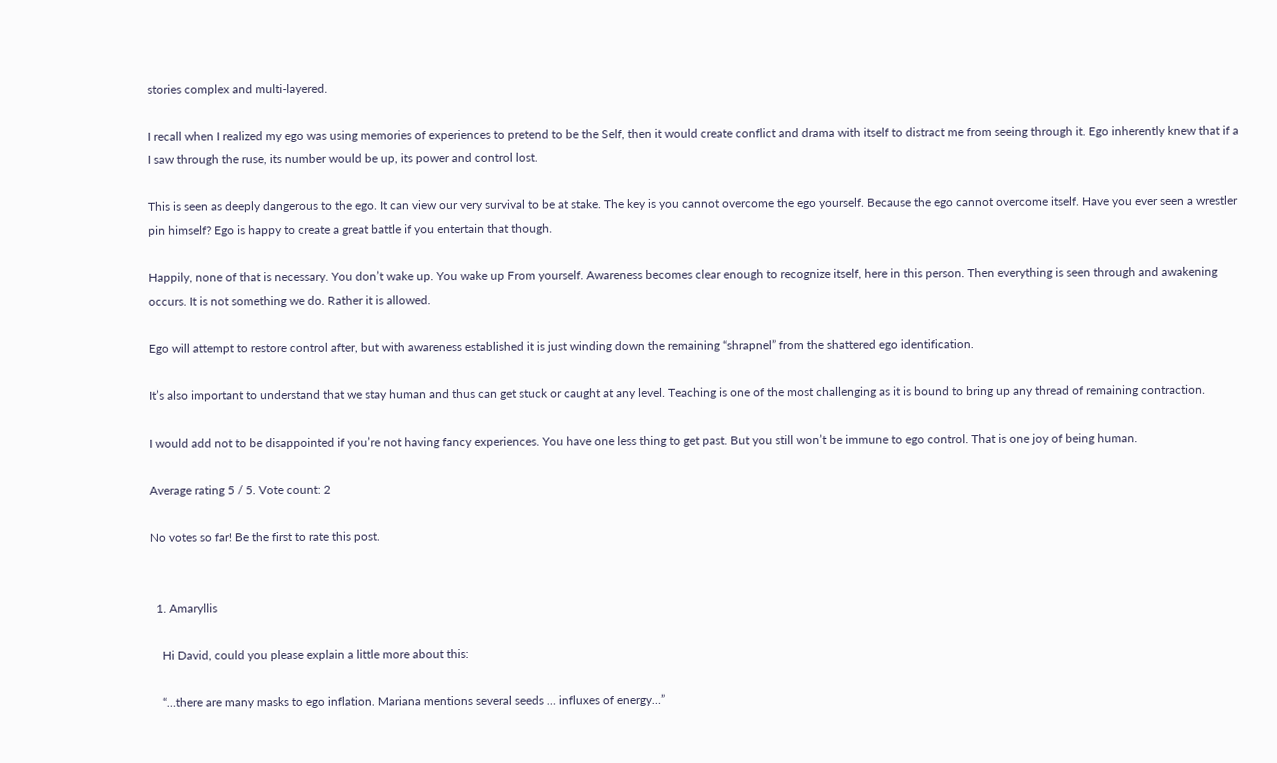stories complex and multi-layered.

I recall when I realized my ego was using memories of experiences to pretend to be the Self, then it would create conflict and drama with itself to distract me from seeing through it. Ego inherently knew that if a I saw through the ruse, its number would be up, its power and control lost.

This is seen as deeply dangerous to the ego. It can view our very survival to be at stake. The key is you cannot overcome the ego yourself. Because the ego cannot overcome itself. Have you ever seen a wrestler pin himself? Ego is happy to create a great battle if you entertain that though.

Happily, none of that is necessary. You don’t wake up. You wake up From yourself. Awareness becomes clear enough to recognize itself, here in this person. Then everything is seen through and awakening occurs. It is not something we do. Rather it is allowed.

Ego will attempt to restore control after, but with awareness established it is just winding down the remaining “shrapnel” from the shattered ego identification.

It’s also important to understand that we stay human and thus can get stuck or caught at any level. Teaching is one of the most challenging as it is bound to bring up any thread of remaining contraction.

I would add not to be disappointed if you’re not having fancy experiences. You have one less thing to get past. But you still won’t be immune to ego control. That is one joy of being human.

Average rating 5 / 5. Vote count: 2

No votes so far! Be the first to rate this post.


  1. Amaryllis

    Hi David, could you please explain a little more about this:

    “…there are many masks to ego inflation. Mariana mentions several seeds … influxes of energy…”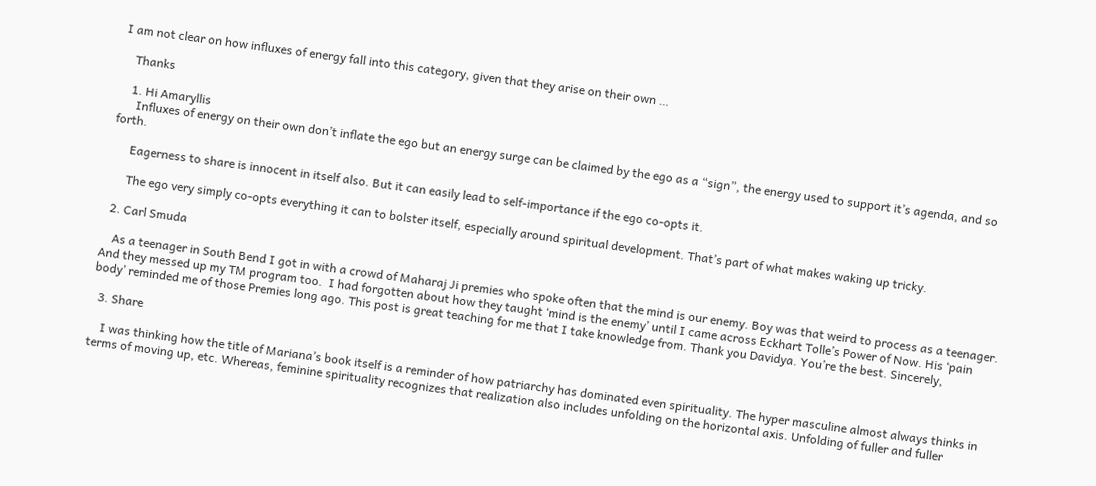I am not clear on how influxes of energy fall into this category, given that they arise on their own …

    Thanks

    1. Hi Amaryllis
      Influxes of energy on their own don’t inflate the ego but an energy surge can be claimed by the ego as a “sign”, the energy used to support it’s agenda, and so forth.

      Eagerness to share is innocent in itself also. But it can easily lead to self-importance if the ego co-opts it.

      The ego very simply co-opts everything it can to bolster itself, especially around spiritual development. That’s part of what makes waking up tricky.

  2. Carl Smuda

    As a teenager in South Bend I got in with a crowd of Maharaj Ji premies who spoke often that the mind is our enemy. Boy was that weird to process as a teenager. And they messed up my TM program too.  I had forgotten about how they taught ‘mind is the enemy’ until I came across Eckhart Tolle’s Power of Now. His ‘pain body’ reminded me of those Premies long ago. This post is great teaching for me that I take knowledge from. Thank you Davidya. You’re the best. Sincerely,

  3. Share

    I was thinking how the title of Mariana’s book itself is a reminder of how patriarchy has dominated even spirituality. The hyper masculine almost always thinks in terms of moving up, etc. Whereas, feminine spirituality recognizes that realization also includes unfolding on the horizontal axis. Unfolding of fuller and fuller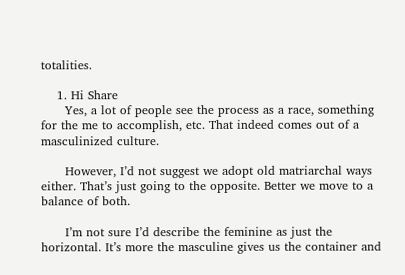totalities.

    1. Hi Share
      Yes, a lot of people see the process as a race, something for the me to accomplish, etc. That indeed comes out of a masculinized culture.

      However, I’d not suggest we adopt old matriarchal ways either. That’s just going to the opposite. Better we move to a balance of both.

      I’m not sure I’d describe the feminine as just the horizontal. It’s more the masculine gives us the container and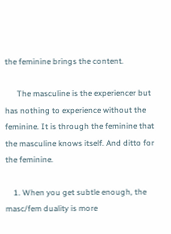the feminine brings the content.

      The masculine is the experiencer but has nothing to experience without the feminine. It is through the feminine that the masculine knows itself. And ditto for the feminine.

    1. When you get subtle enough, the masc/fem duality is more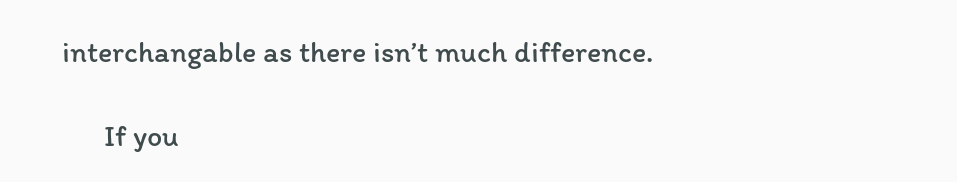interchangable as there isn’t much difference.

      If you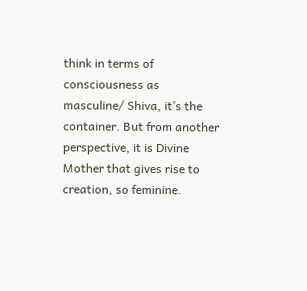think in terms of consciousness as masculine/ Shiva, it’s the container. But from another perspective, it is Divine Mother that gives rise to creation, so feminine.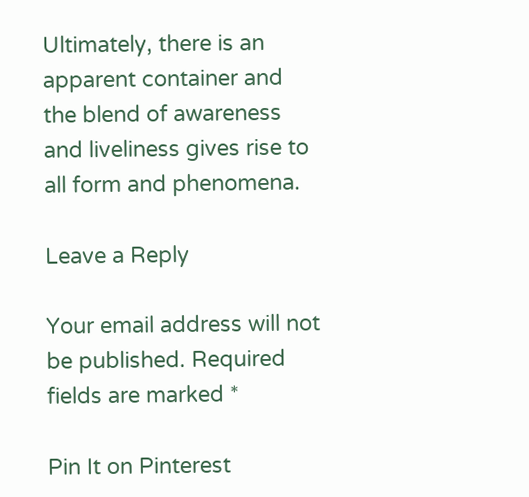Ultimately, there is an apparent container and the blend of awareness and liveliness gives rise to all form and phenomena.

Leave a Reply

Your email address will not be published. Required fields are marked *

Pin It on Pinterest